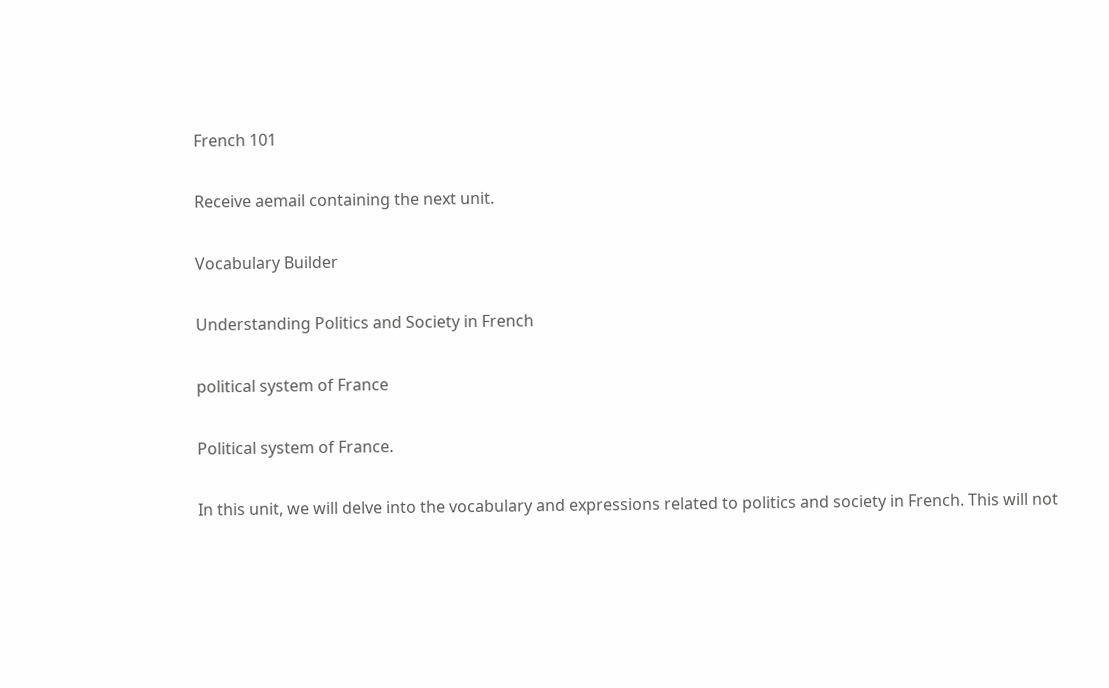French 101

Receive aemail containing the next unit.

Vocabulary Builder

Understanding Politics and Society in French

political system of France

Political system of France.

In this unit, we will delve into the vocabulary and expressions related to politics and society in French. This will not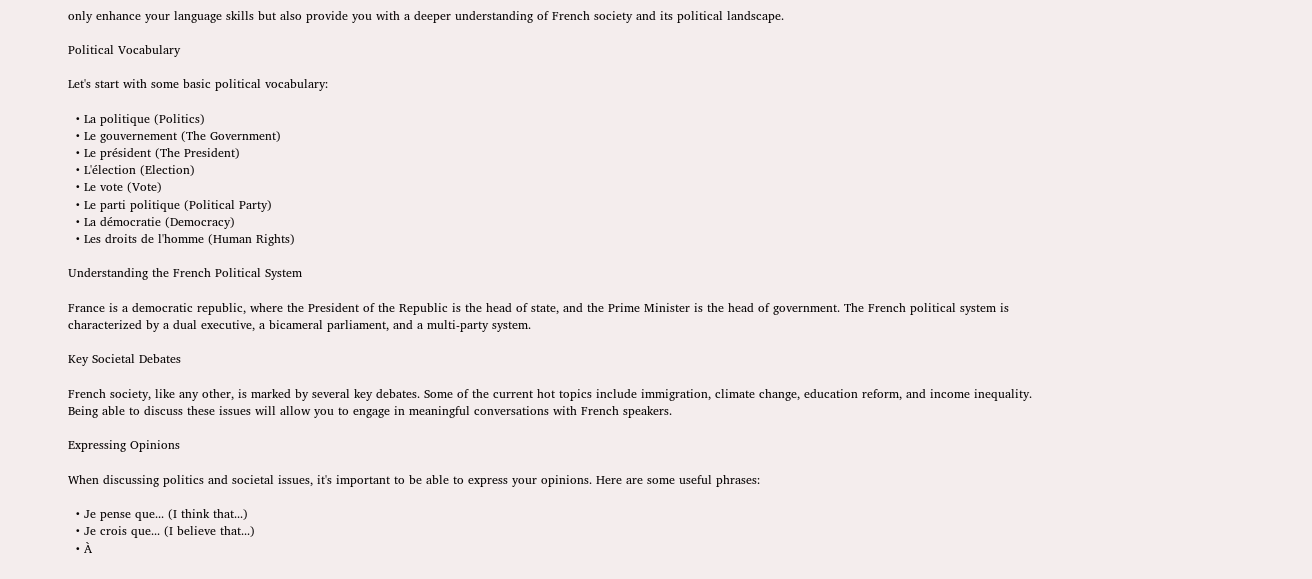only enhance your language skills but also provide you with a deeper understanding of French society and its political landscape.

Political Vocabulary

Let's start with some basic political vocabulary:

  • La politique (Politics)
  • Le gouvernement (The Government)
  • Le président (The President)
  • L'élection (Election)
  • Le vote (Vote)
  • Le parti politique (Political Party)
  • La démocratie (Democracy)
  • Les droits de l'homme (Human Rights)

Understanding the French Political System

France is a democratic republic, where the President of the Republic is the head of state, and the Prime Minister is the head of government. The French political system is characterized by a dual executive, a bicameral parliament, and a multi-party system.

Key Societal Debates

French society, like any other, is marked by several key debates. Some of the current hot topics include immigration, climate change, education reform, and income inequality. Being able to discuss these issues will allow you to engage in meaningful conversations with French speakers.

Expressing Opinions

When discussing politics and societal issues, it's important to be able to express your opinions. Here are some useful phrases:

  • Je pense que... (I think that...)
  • Je crois que... (I believe that...)
  • À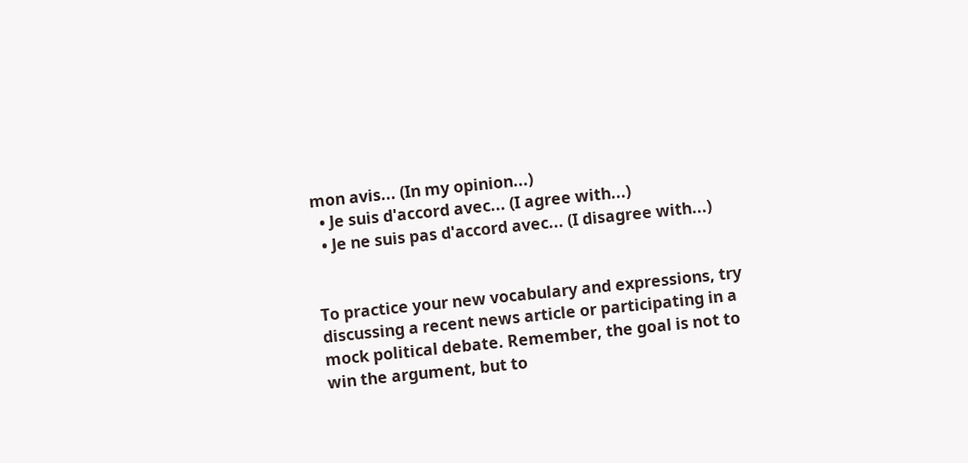mon avis... (In my opinion...)
  • Je suis d'accord avec... (I agree with...)
  • Je ne suis pas d'accord avec... (I disagree with...)


To practice your new vocabulary and expressions, try discussing a recent news article or participating in a mock political debate. Remember, the goal is not to win the argument, but to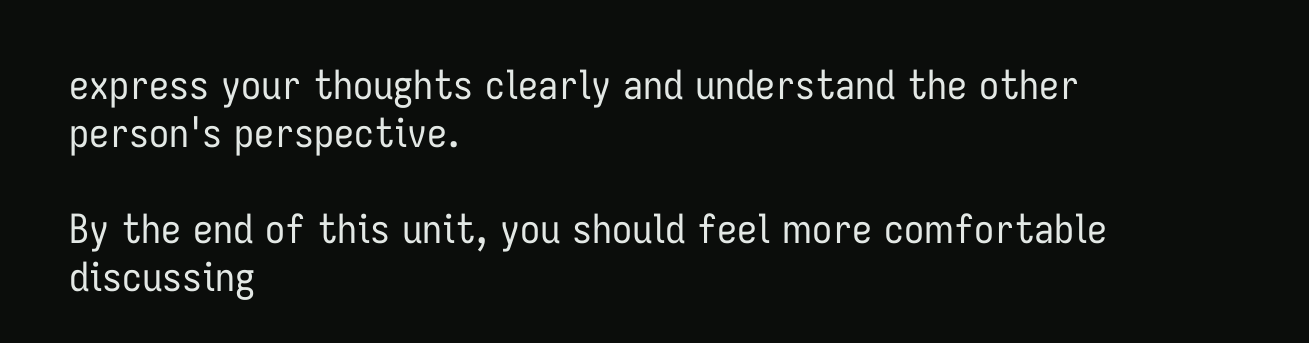express your thoughts clearly and understand the other person's perspective.

By the end of this unit, you should feel more comfortable discussing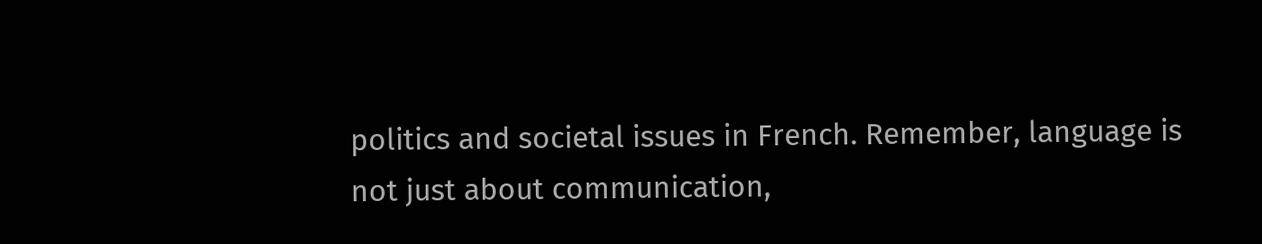politics and societal issues in French. Remember, language is not just about communication,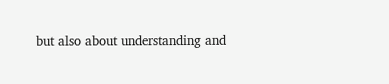but also about understanding and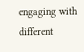engaging with different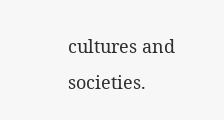cultures and societies.